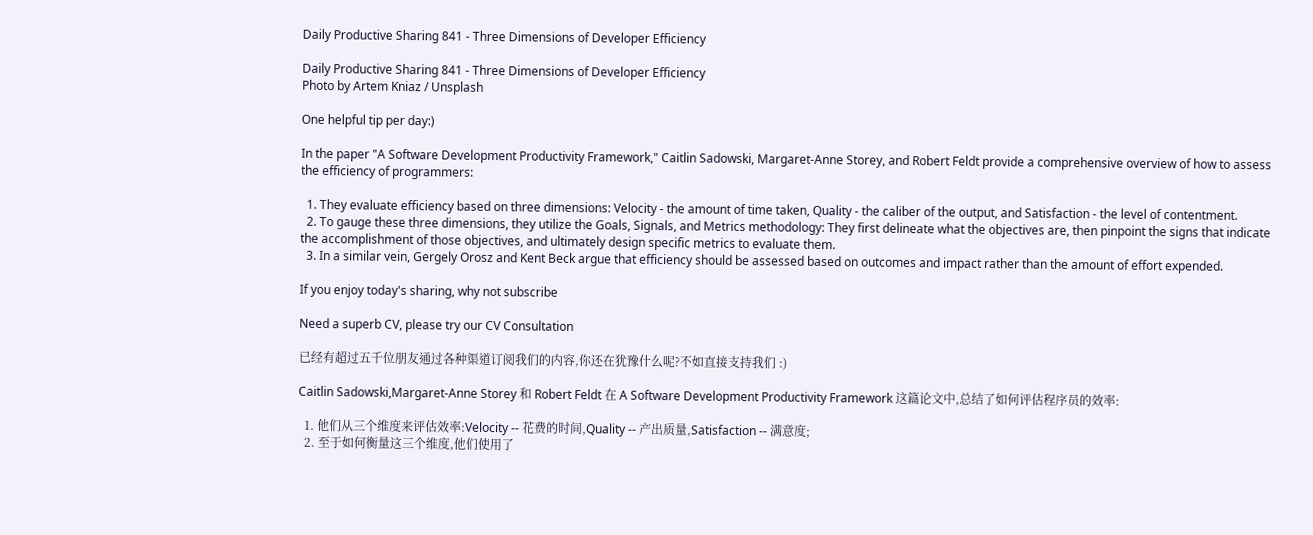Daily Productive Sharing 841 - Three Dimensions of Developer Efficiency

Daily Productive Sharing 841 - Three Dimensions of Developer Efficiency
Photo by Artem Kniaz / Unsplash

One helpful tip per day:)

In the paper "A Software Development Productivity Framework," Caitlin Sadowski, Margaret-Anne Storey, and Robert Feldt provide a comprehensive overview of how to assess the efficiency of programmers:

  1. They evaluate efficiency based on three dimensions: Velocity - the amount of time taken, Quality - the caliber of the output, and Satisfaction - the level of contentment.
  2. To gauge these three dimensions, they utilize the Goals, Signals, and Metrics methodology: They first delineate what the objectives are, then pinpoint the signs that indicate the accomplishment of those objectives, and ultimately design specific metrics to evaluate them.
  3. In a similar vein, Gergely Orosz and Kent Beck argue that efficiency should be assessed based on outcomes and impact rather than the amount of effort expended.

If you enjoy today's sharing, why not subscribe

Need a superb CV, please try our CV Consultation

已经有超过五千位朋友通过各种渠道订阅我们的内容,你还在犹豫什么呢?不如直接支持我们 :)

Caitlin Sadowski,Margaret-Anne Storey 和 Robert Feldt 在 A Software Development Productivity Framework 这篇论文中,总结了如何评估程序员的效率:

  1. 他们从三个维度来评估效率:Velocity -- 花费的时间,Quality -- 产出质量,Satisfaction -- 满意度;
  2. 至于如何衡量这三个维度,他们使用了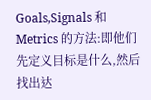Goals,Signals 和 Metrics 的方法:即他们先定义目标是什么,然后找出达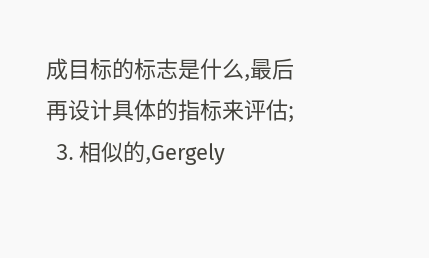成目标的标志是什么,最后再设计具体的指标来评估;
  3. 相似的,Gergely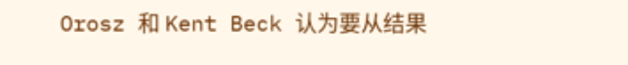Orosz 和 Kent Beck 认为要从结果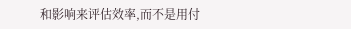和影响来评估效率,而不是用付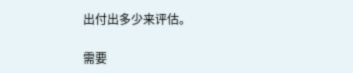出付出多少来评估。

需要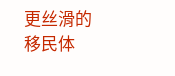更丝滑的移民体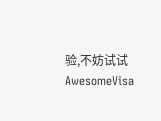验,不妨试试 AwesomeVisa